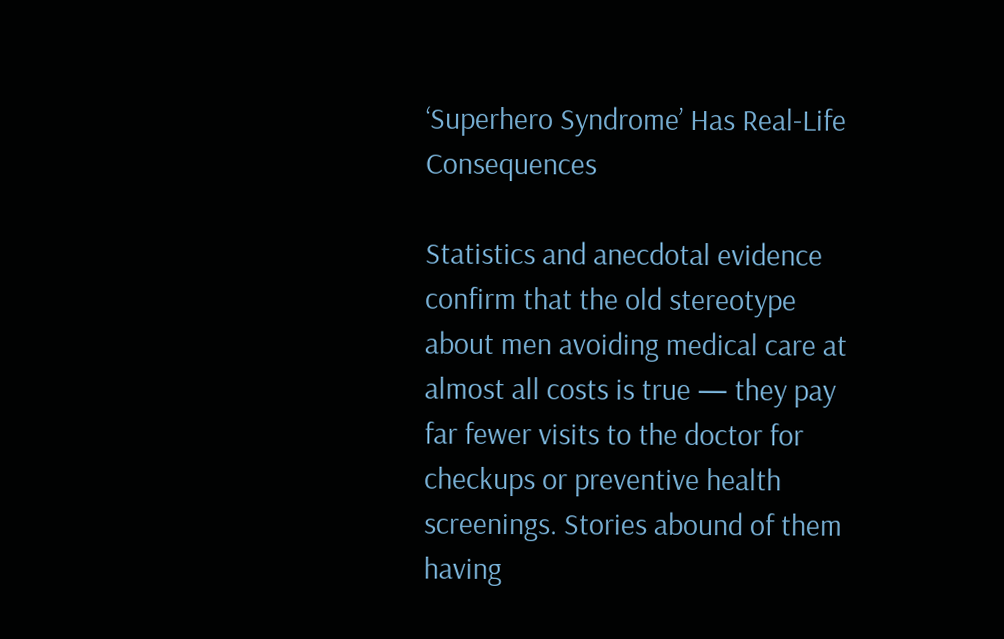‘Superhero Syndrome’ Has Real-Life Consequences

Statistics and anecdotal evidence confirm that the old stereotype about men avoiding medical care at almost all costs is true — they pay far fewer visits to the doctor for checkups or preventive health screenings. Stories abound of them having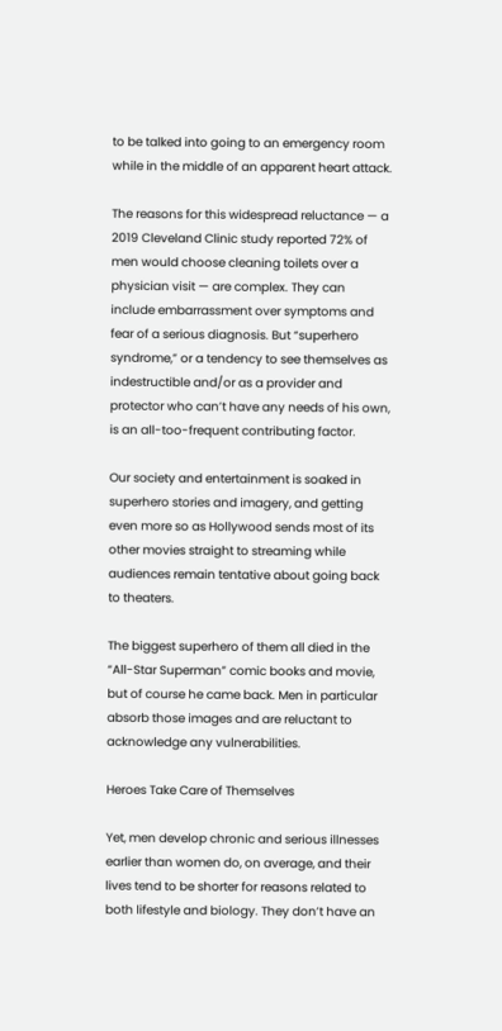to be talked into going to an emergency room while in the middle of an apparent heart attack.

The reasons for this widespread reluctance — a 2019 Cleveland Clinic study reported 72% of men would choose cleaning toilets over a physician visit — are complex. They can include embarrassment over symptoms and fear of a serious diagnosis. But “superhero syndrome,” or a tendency to see themselves as indestructible and/or as a provider and protector who can’t have any needs of his own, is an all-too-frequent contributing factor.

Our society and entertainment is soaked in superhero stories and imagery, and getting even more so as Hollywood sends most of its other movies straight to streaming while audiences remain tentative about going back to theaters.

The biggest superhero of them all died in the “All-Star Superman” comic books and movie, but of course he came back. Men in particular absorb those images and are reluctant to acknowledge any vulnerabilities.

Heroes Take Care of Themselves

Yet, men develop chronic and serious illnesses earlier than women do, on average, and their lives tend to be shorter for reasons related to both lifestyle and biology. They don’t have an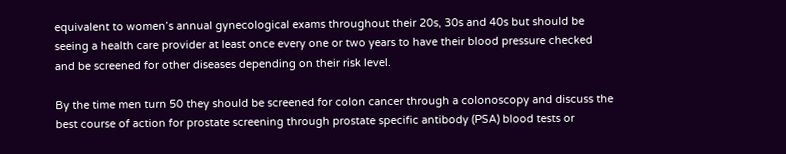equivalent to women’s annual gynecological exams throughout their 20s, 30s and 40s but should be seeing a health care provider at least once every one or two years to have their blood pressure checked and be screened for other diseases depending on their risk level.

By the time men turn 50 they should be screened for colon cancer through a colonoscopy and discuss the best course of action for prostate screening through prostate specific antibody (PSA) blood tests or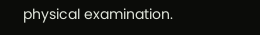physical examination.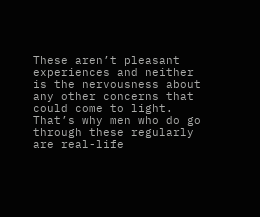These aren’t pleasant experiences and neither is the nervousness about any other concerns that could come to light. That’s why men who do go through these regularly are real-life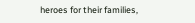heroes for their families,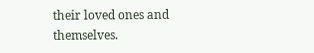their loved ones and themselves.